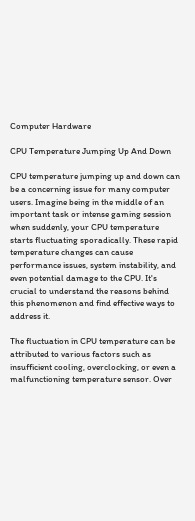Computer Hardware

CPU Temperature Jumping Up And Down

CPU temperature jumping up and down can be a concerning issue for many computer users. Imagine being in the middle of an important task or intense gaming session when suddenly, your CPU temperature starts fluctuating sporadically. These rapid temperature changes can cause performance issues, system instability, and even potential damage to the CPU. It's crucial to understand the reasons behind this phenomenon and find effective ways to address it.

The fluctuation in CPU temperature can be attributed to various factors such as insufficient cooling, overclocking, or even a malfunctioning temperature sensor. Over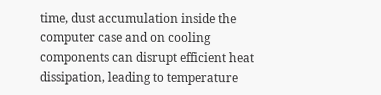time, dust accumulation inside the computer case and on cooling components can disrupt efficient heat dissipation, leading to temperature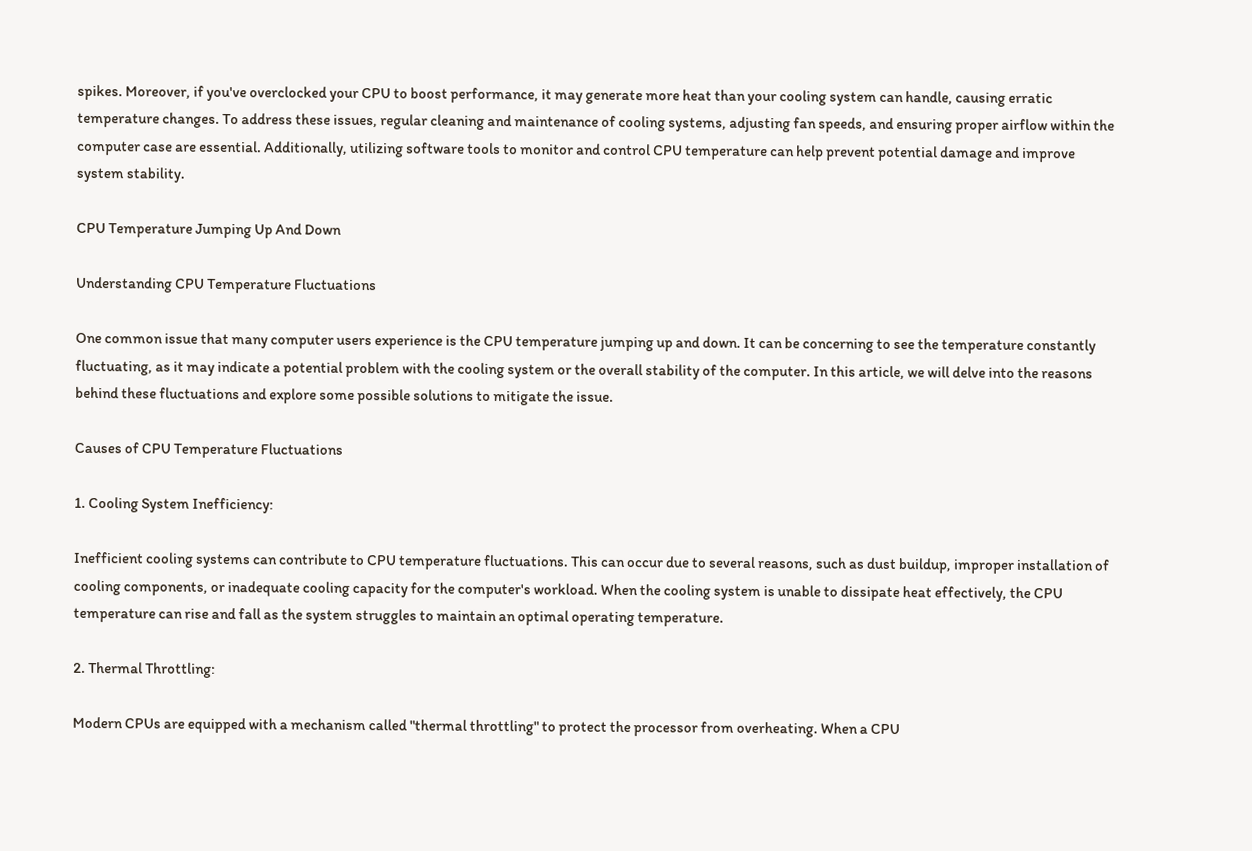spikes. Moreover, if you've overclocked your CPU to boost performance, it may generate more heat than your cooling system can handle, causing erratic temperature changes. To address these issues, regular cleaning and maintenance of cooling systems, adjusting fan speeds, and ensuring proper airflow within the computer case are essential. Additionally, utilizing software tools to monitor and control CPU temperature can help prevent potential damage and improve system stability.

CPU Temperature Jumping Up And Down

Understanding CPU Temperature Fluctuations

One common issue that many computer users experience is the CPU temperature jumping up and down. It can be concerning to see the temperature constantly fluctuating, as it may indicate a potential problem with the cooling system or the overall stability of the computer. In this article, we will delve into the reasons behind these fluctuations and explore some possible solutions to mitigate the issue.

Causes of CPU Temperature Fluctuations

1. Cooling System Inefficiency:

Inefficient cooling systems can contribute to CPU temperature fluctuations. This can occur due to several reasons, such as dust buildup, improper installation of cooling components, or inadequate cooling capacity for the computer's workload. When the cooling system is unable to dissipate heat effectively, the CPU temperature can rise and fall as the system struggles to maintain an optimal operating temperature.

2. Thermal Throttling:

Modern CPUs are equipped with a mechanism called "thermal throttling" to protect the processor from overheating. When a CPU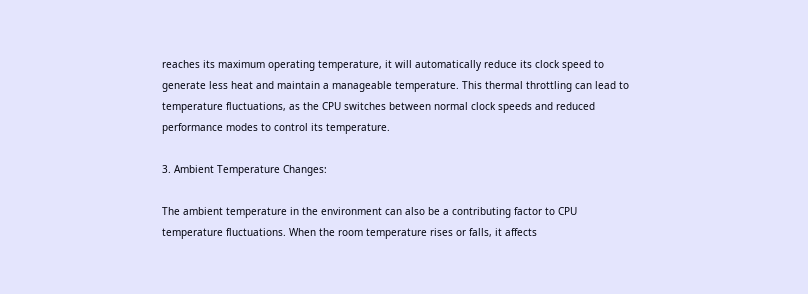reaches its maximum operating temperature, it will automatically reduce its clock speed to generate less heat and maintain a manageable temperature. This thermal throttling can lead to temperature fluctuations, as the CPU switches between normal clock speeds and reduced performance modes to control its temperature.

3. Ambient Temperature Changes:

The ambient temperature in the environment can also be a contributing factor to CPU temperature fluctuations. When the room temperature rises or falls, it affects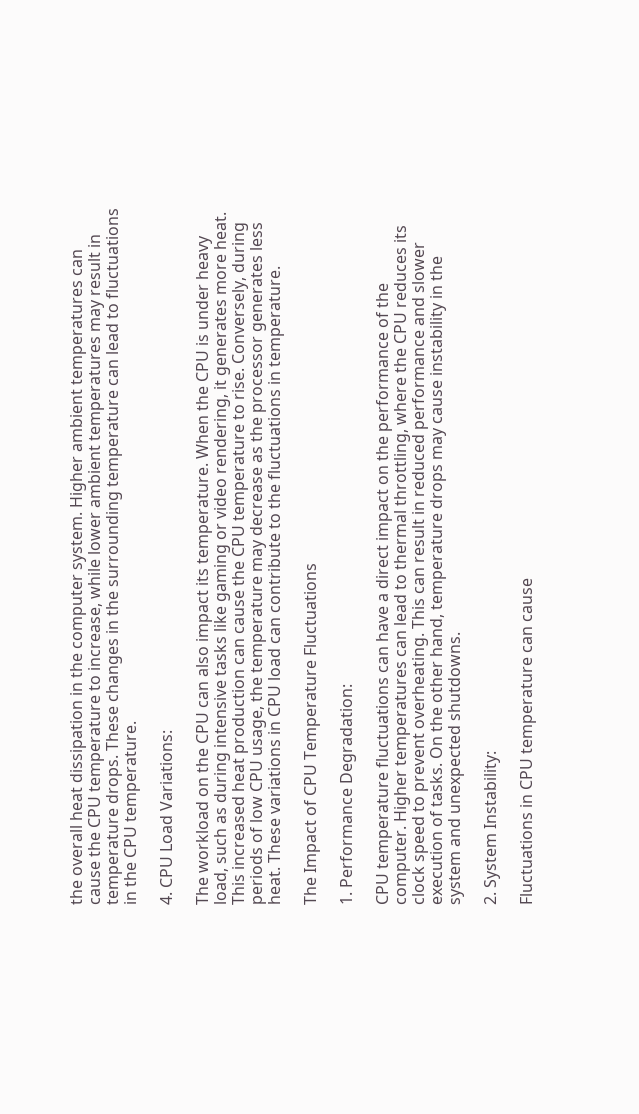the overall heat dissipation in the computer system. Higher ambient temperatures can cause the CPU temperature to increase, while lower ambient temperatures may result in temperature drops. These changes in the surrounding temperature can lead to fluctuations in the CPU temperature.

4. CPU Load Variations:

The workload on the CPU can also impact its temperature. When the CPU is under heavy load, such as during intensive tasks like gaming or video rendering, it generates more heat. This increased heat production can cause the CPU temperature to rise. Conversely, during periods of low CPU usage, the temperature may decrease as the processor generates less heat. These variations in CPU load can contribute to the fluctuations in temperature.

The Impact of CPU Temperature Fluctuations

1. Performance Degradation:

CPU temperature fluctuations can have a direct impact on the performance of the computer. Higher temperatures can lead to thermal throttling, where the CPU reduces its clock speed to prevent overheating. This can result in reduced performance and slower execution of tasks. On the other hand, temperature drops may cause instability in the system and unexpected shutdowns.

2. System Instability:

Fluctuations in CPU temperature can cause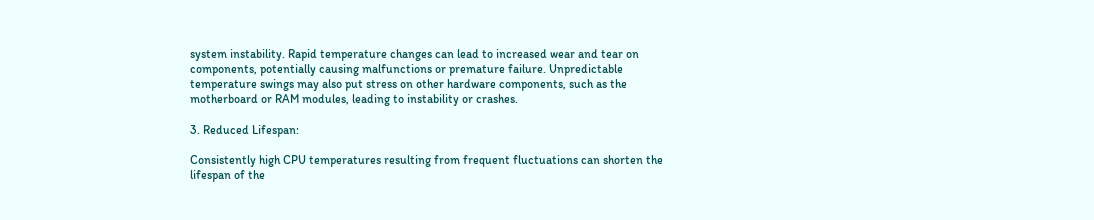system instability. Rapid temperature changes can lead to increased wear and tear on components, potentially causing malfunctions or premature failure. Unpredictable temperature swings may also put stress on other hardware components, such as the motherboard or RAM modules, leading to instability or crashes.

3. Reduced Lifespan:

Consistently high CPU temperatures resulting from frequent fluctuations can shorten the lifespan of the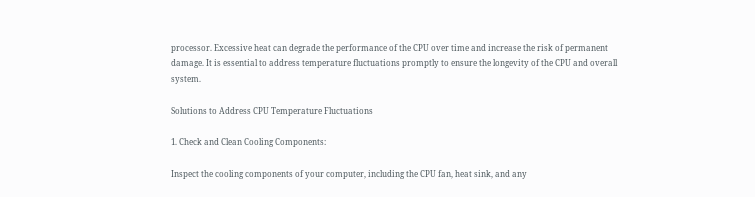processor. Excessive heat can degrade the performance of the CPU over time and increase the risk of permanent damage. It is essential to address temperature fluctuations promptly to ensure the longevity of the CPU and overall system.

Solutions to Address CPU Temperature Fluctuations

1. Check and Clean Cooling Components:

Inspect the cooling components of your computer, including the CPU fan, heat sink, and any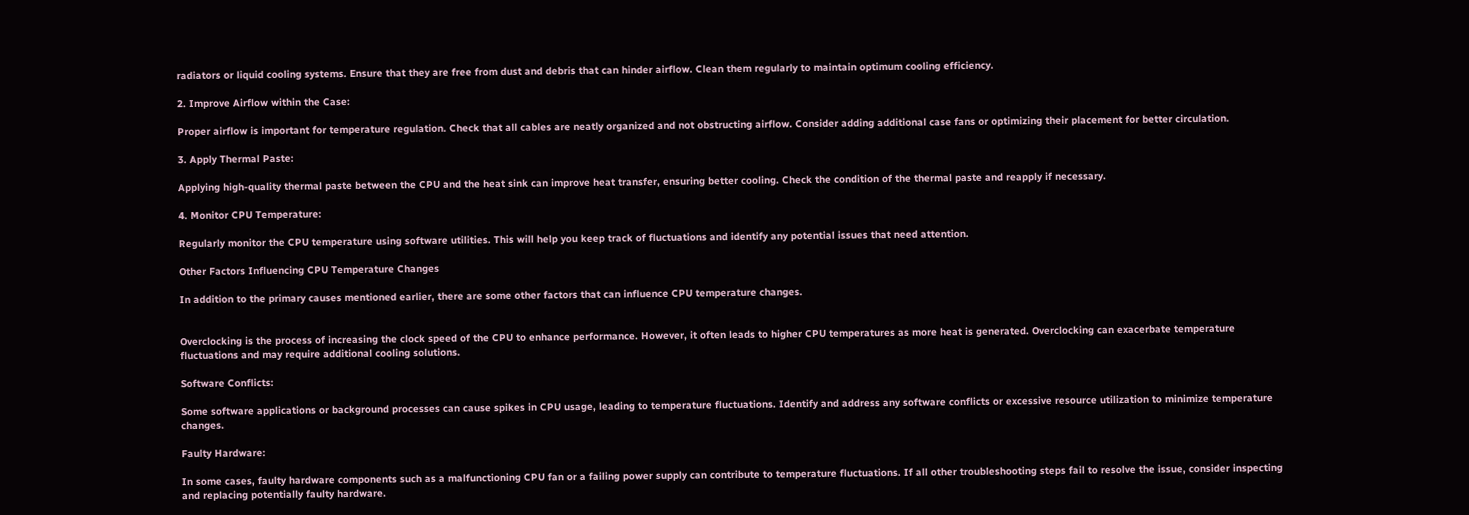radiators or liquid cooling systems. Ensure that they are free from dust and debris that can hinder airflow. Clean them regularly to maintain optimum cooling efficiency.

2. Improve Airflow within the Case:

Proper airflow is important for temperature regulation. Check that all cables are neatly organized and not obstructing airflow. Consider adding additional case fans or optimizing their placement for better circulation.

3. Apply Thermal Paste:

Applying high-quality thermal paste between the CPU and the heat sink can improve heat transfer, ensuring better cooling. Check the condition of the thermal paste and reapply if necessary.

4. Monitor CPU Temperature:

Regularly monitor the CPU temperature using software utilities. This will help you keep track of fluctuations and identify any potential issues that need attention.

Other Factors Influencing CPU Temperature Changes

In addition to the primary causes mentioned earlier, there are some other factors that can influence CPU temperature changes.


Overclocking is the process of increasing the clock speed of the CPU to enhance performance. However, it often leads to higher CPU temperatures as more heat is generated. Overclocking can exacerbate temperature fluctuations and may require additional cooling solutions.

Software Conflicts:

Some software applications or background processes can cause spikes in CPU usage, leading to temperature fluctuations. Identify and address any software conflicts or excessive resource utilization to minimize temperature changes.

Faulty Hardware:

In some cases, faulty hardware components such as a malfunctioning CPU fan or a failing power supply can contribute to temperature fluctuations. If all other troubleshooting steps fail to resolve the issue, consider inspecting and replacing potentially faulty hardware.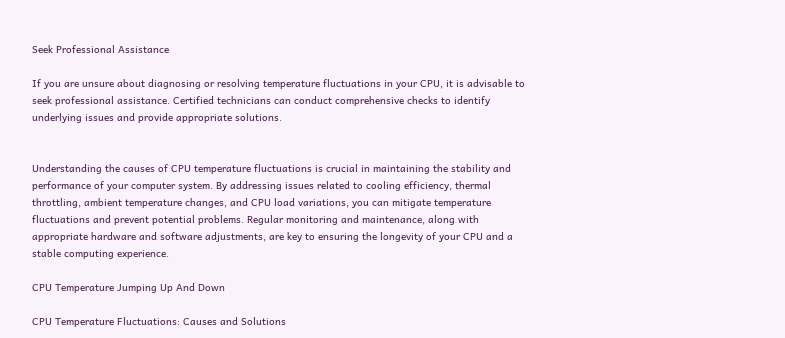Seek Professional Assistance

If you are unsure about diagnosing or resolving temperature fluctuations in your CPU, it is advisable to seek professional assistance. Certified technicians can conduct comprehensive checks to identify underlying issues and provide appropriate solutions.


Understanding the causes of CPU temperature fluctuations is crucial in maintaining the stability and performance of your computer system. By addressing issues related to cooling efficiency, thermal throttling, ambient temperature changes, and CPU load variations, you can mitigate temperature fluctuations and prevent potential problems. Regular monitoring and maintenance, along with appropriate hardware and software adjustments, are key to ensuring the longevity of your CPU and a stable computing experience.

CPU Temperature Jumping Up And Down

CPU Temperature Fluctuations: Causes and Solutions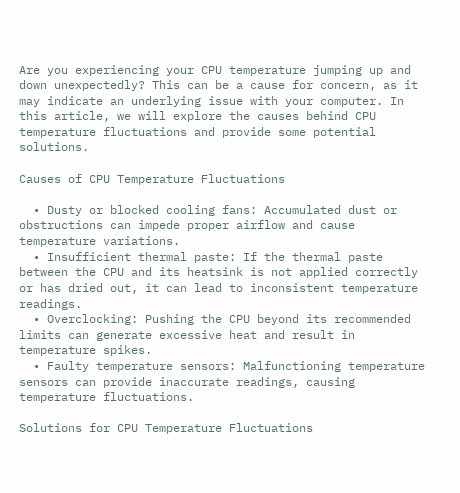Are you experiencing your CPU temperature jumping up and down unexpectedly? This can be a cause for concern, as it may indicate an underlying issue with your computer. In this article, we will explore the causes behind CPU temperature fluctuations and provide some potential solutions.

Causes of CPU Temperature Fluctuations

  • Dusty or blocked cooling fans: Accumulated dust or obstructions can impede proper airflow and cause temperature variations.
  • Insufficient thermal paste: If the thermal paste between the CPU and its heatsink is not applied correctly or has dried out, it can lead to inconsistent temperature readings.
  • Overclocking: Pushing the CPU beyond its recommended limits can generate excessive heat and result in temperature spikes.
  • Faulty temperature sensors: Malfunctioning temperature sensors can provide inaccurate readings, causing temperature fluctuations.

Solutions for CPU Temperature Fluctuations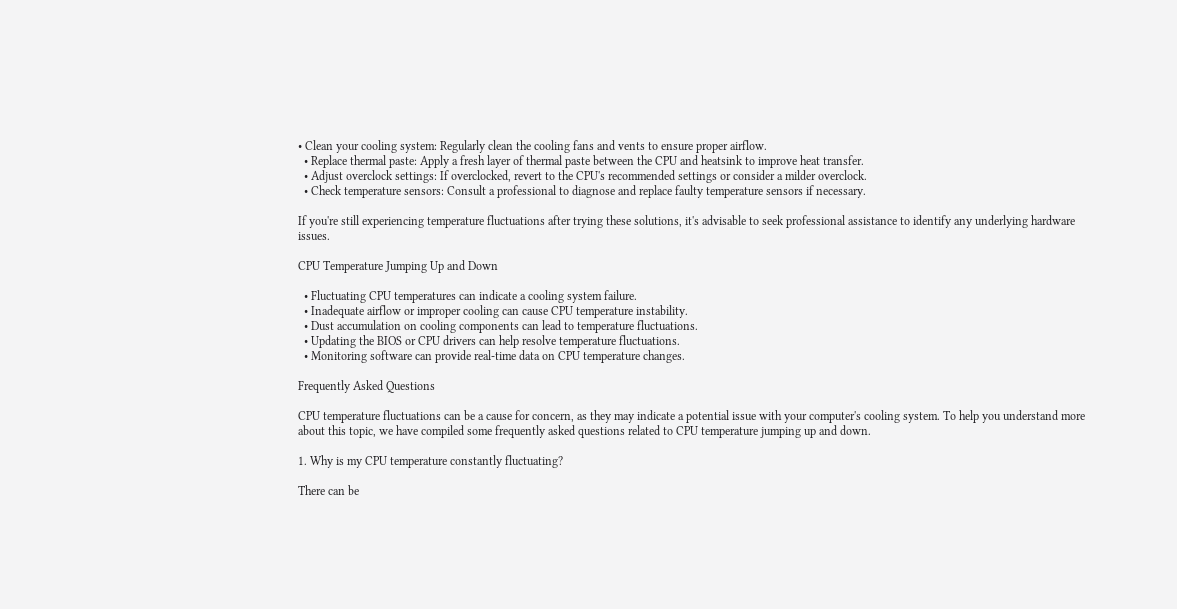• Clean your cooling system: Regularly clean the cooling fans and vents to ensure proper airflow.
  • Replace thermal paste: Apply a fresh layer of thermal paste between the CPU and heatsink to improve heat transfer.
  • Adjust overclock settings: If overclocked, revert to the CPU's recommended settings or consider a milder overclock.
  • Check temperature sensors: Consult a professional to diagnose and replace faulty temperature sensors if necessary.

If you're still experiencing temperature fluctuations after trying these solutions, it's advisable to seek professional assistance to identify any underlying hardware issues.

CPU Temperature Jumping Up and Down

  • Fluctuating CPU temperatures can indicate a cooling system failure.
  • Inadequate airflow or improper cooling can cause CPU temperature instability.
  • Dust accumulation on cooling components can lead to temperature fluctuations.
  • Updating the BIOS or CPU drivers can help resolve temperature fluctuations.
  • Monitoring software can provide real-time data on CPU temperature changes.

Frequently Asked Questions

CPU temperature fluctuations can be a cause for concern, as they may indicate a potential issue with your computer's cooling system. To help you understand more about this topic, we have compiled some frequently asked questions related to CPU temperature jumping up and down.

1. Why is my CPU temperature constantly fluctuating?

There can be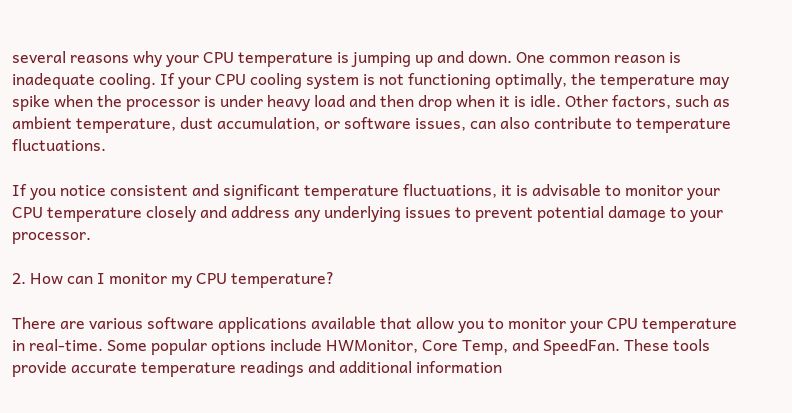several reasons why your CPU temperature is jumping up and down. One common reason is inadequate cooling. If your CPU cooling system is not functioning optimally, the temperature may spike when the processor is under heavy load and then drop when it is idle. Other factors, such as ambient temperature, dust accumulation, or software issues, can also contribute to temperature fluctuations.

If you notice consistent and significant temperature fluctuations, it is advisable to monitor your CPU temperature closely and address any underlying issues to prevent potential damage to your processor.

2. How can I monitor my CPU temperature?

There are various software applications available that allow you to monitor your CPU temperature in real-time. Some popular options include HWMonitor, Core Temp, and SpeedFan. These tools provide accurate temperature readings and additional information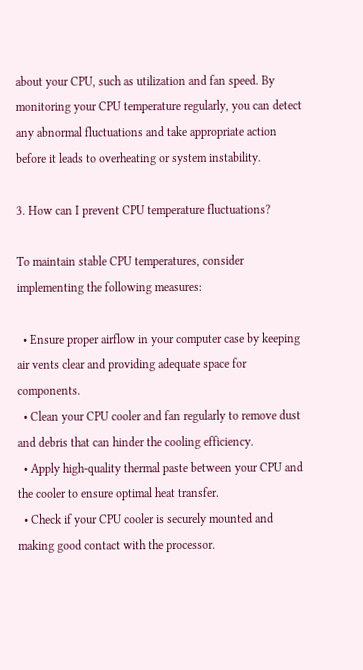about your CPU, such as utilization and fan speed. By monitoring your CPU temperature regularly, you can detect any abnormal fluctuations and take appropriate action before it leads to overheating or system instability.

3. How can I prevent CPU temperature fluctuations?

To maintain stable CPU temperatures, consider implementing the following measures:

  • Ensure proper airflow in your computer case by keeping air vents clear and providing adequate space for components.
  • Clean your CPU cooler and fan regularly to remove dust and debris that can hinder the cooling efficiency.
  • Apply high-quality thermal paste between your CPU and the cooler to ensure optimal heat transfer.
  • Check if your CPU cooler is securely mounted and making good contact with the processor.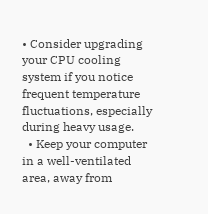• Consider upgrading your CPU cooling system if you notice frequent temperature fluctuations, especially during heavy usage.
  • Keep your computer in a well-ventilated area, away from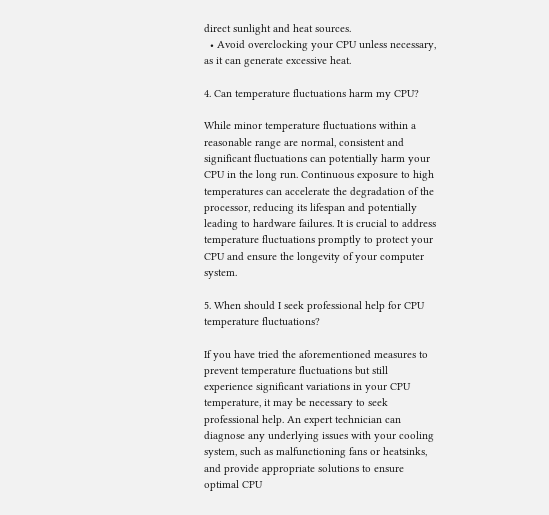direct sunlight and heat sources.
  • Avoid overclocking your CPU unless necessary, as it can generate excessive heat.

4. Can temperature fluctuations harm my CPU?

While minor temperature fluctuations within a reasonable range are normal, consistent and significant fluctuations can potentially harm your CPU in the long run. Continuous exposure to high temperatures can accelerate the degradation of the processor, reducing its lifespan and potentially leading to hardware failures. It is crucial to address temperature fluctuations promptly to protect your CPU and ensure the longevity of your computer system.

5. When should I seek professional help for CPU temperature fluctuations?

If you have tried the aforementioned measures to prevent temperature fluctuations but still experience significant variations in your CPU temperature, it may be necessary to seek professional help. An expert technician can diagnose any underlying issues with your cooling system, such as malfunctioning fans or heatsinks, and provide appropriate solutions to ensure optimal CPU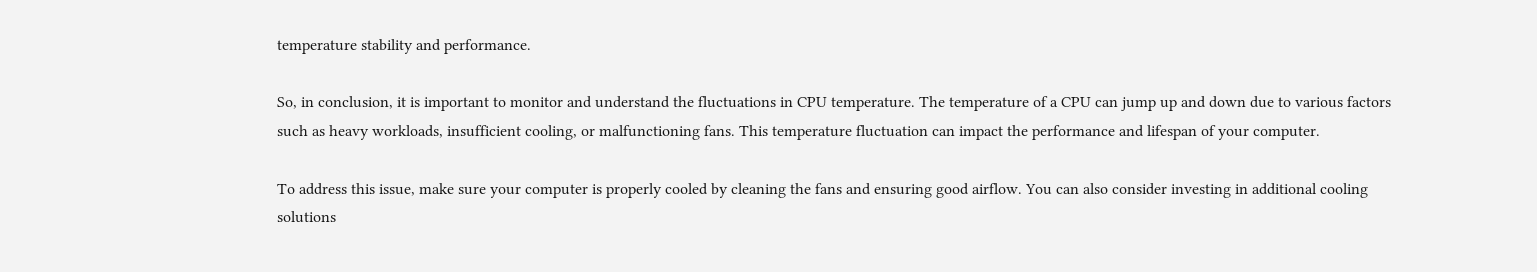temperature stability and performance.

So, in conclusion, it is important to monitor and understand the fluctuations in CPU temperature. The temperature of a CPU can jump up and down due to various factors such as heavy workloads, insufficient cooling, or malfunctioning fans. This temperature fluctuation can impact the performance and lifespan of your computer.

To address this issue, make sure your computer is properly cooled by cleaning the fans and ensuring good airflow. You can also consider investing in additional cooling solutions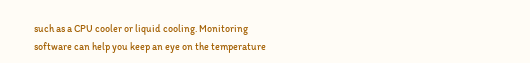such as a CPU cooler or liquid cooling. Monitoring software can help you keep an eye on the temperature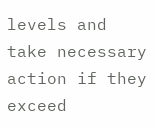levels and take necessary action if they exceed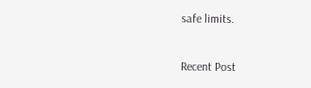safe limits.

Recent Post